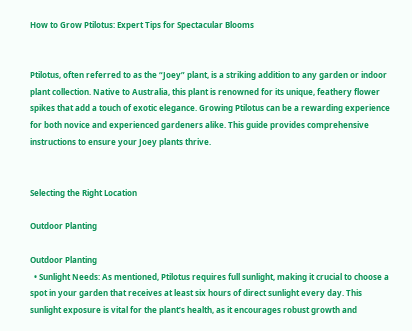How to Grow Ptilotus: Expert Tips for Spectacular Blooms


Ptilotus, often referred to as the “Joey” plant, is a striking addition to any garden or indoor plant collection. Native to Australia, this plant is renowned for its unique, feathery flower spikes that add a touch of exotic elegance. Growing Ptilotus can be a rewarding experience for both novice and experienced gardeners alike. This guide provides comprehensive instructions to ensure your Joey plants thrive.


Selecting the Right Location

Outdoor Planting

Outdoor Planting
  • Sunlight Needs: As mentioned, Ptilotus requires full sunlight, making it crucial to choose a spot in your garden that receives at least six hours of direct sunlight every day. This sunlight exposure is vital for the plant’s health, as it encourages robust growth and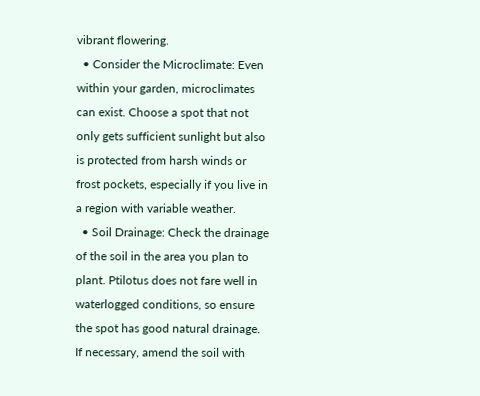vibrant flowering.
  • Consider the Microclimate: Even within your garden, microclimates can exist. Choose a spot that not only gets sufficient sunlight but also is protected from harsh winds or frost pockets, especially if you live in a region with variable weather.
  • Soil Drainage: Check the drainage of the soil in the area you plan to plant. Ptilotus does not fare well in waterlogged conditions, so ensure the spot has good natural drainage. If necessary, amend the soil with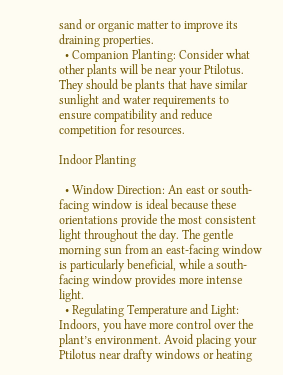sand or organic matter to improve its draining properties.
  • Companion Planting: Consider what other plants will be near your Ptilotus. They should be plants that have similar sunlight and water requirements to ensure compatibility and reduce competition for resources.

Indoor Planting

  • Window Direction: An east or south-facing window is ideal because these orientations provide the most consistent light throughout the day. The gentle morning sun from an east-facing window is particularly beneficial, while a south-facing window provides more intense light.
  • Regulating Temperature and Light: Indoors, you have more control over the plant’s environment. Avoid placing your Ptilotus near drafty windows or heating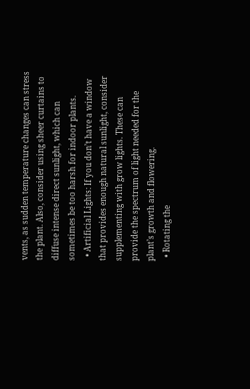vents, as sudden temperature changes can stress the plant. Also, consider using sheer curtains to diffuse intense direct sunlight, which can sometimes be too harsh for indoor plants.
  • Artificial Lights: If you don’t have a window that provides enough natural sunlight, consider supplementing with grow lights. These can provide the spectrum of light needed for the plant’s growth and flowering.
  • Rotating the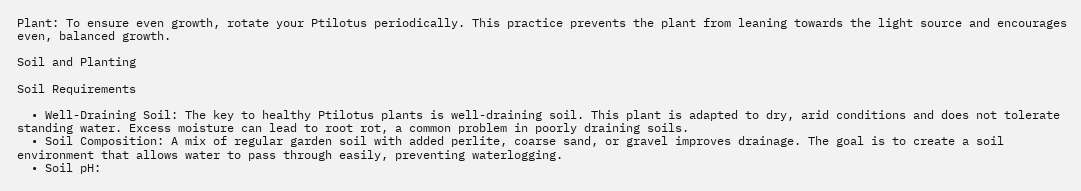Plant: To ensure even growth, rotate your Ptilotus periodically. This practice prevents the plant from leaning towards the light source and encourages even, balanced growth.

Soil and Planting

Soil Requirements

  • Well-Draining Soil: The key to healthy Ptilotus plants is well-draining soil. This plant is adapted to dry, arid conditions and does not tolerate standing water. Excess moisture can lead to root rot, a common problem in poorly draining soils.
  • Soil Composition: A mix of regular garden soil with added perlite, coarse sand, or gravel improves drainage. The goal is to create a soil environment that allows water to pass through easily, preventing waterlogging.
  • Soil pH: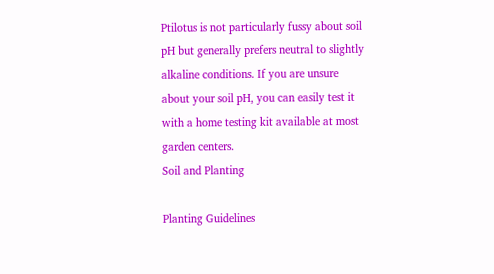Ptilotus is not particularly fussy about soil pH but generally prefers neutral to slightly alkaline conditions. If you are unsure about your soil pH, you can easily test it with a home testing kit available at most garden centers.
Soil and Planting

Planting Guidelines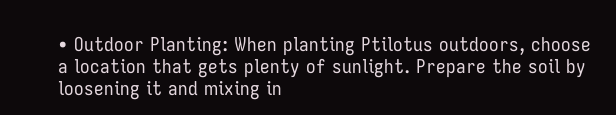• Outdoor Planting: When planting Ptilotus outdoors, choose a location that gets plenty of sunlight. Prepare the soil by loosening it and mixing in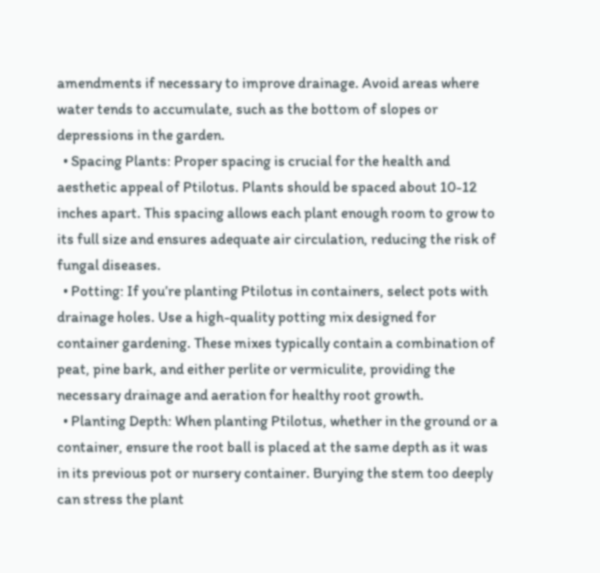amendments if necessary to improve drainage. Avoid areas where water tends to accumulate, such as the bottom of slopes or depressions in the garden.
  • Spacing Plants: Proper spacing is crucial for the health and aesthetic appeal of Ptilotus. Plants should be spaced about 10-12 inches apart. This spacing allows each plant enough room to grow to its full size and ensures adequate air circulation, reducing the risk of fungal diseases.
  • Potting: If you’re planting Ptilotus in containers, select pots with drainage holes. Use a high-quality potting mix designed for container gardening. These mixes typically contain a combination of peat, pine bark, and either perlite or vermiculite, providing the necessary drainage and aeration for healthy root growth.
  • Planting Depth: When planting Ptilotus, whether in the ground or a container, ensure the root ball is placed at the same depth as it was in its previous pot or nursery container. Burying the stem too deeply can stress the plant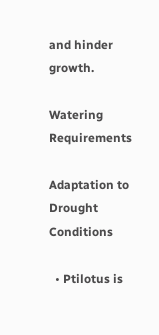and hinder growth.

Watering Requirements

Adaptation to Drought Conditions

  • Ptilotus is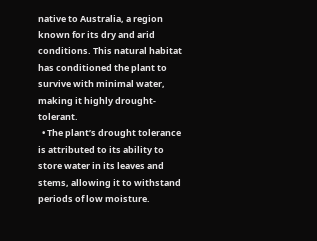native to Australia, a region known for its dry and arid conditions. This natural habitat has conditioned the plant to survive with minimal water, making it highly drought-tolerant.
  • The plant’s drought tolerance is attributed to its ability to store water in its leaves and stems, allowing it to withstand periods of low moisture.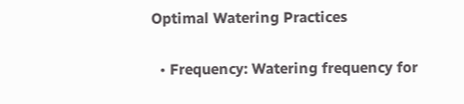Optimal Watering Practices

  • Frequency: Watering frequency for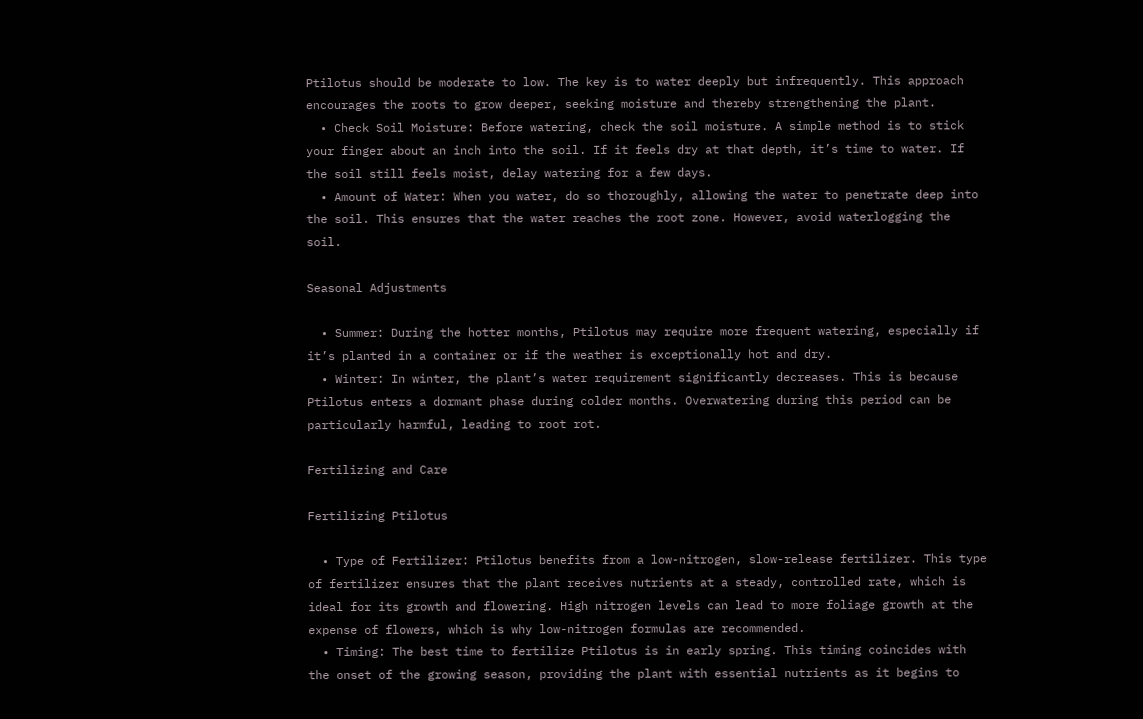Ptilotus should be moderate to low. The key is to water deeply but infrequently. This approach encourages the roots to grow deeper, seeking moisture and thereby strengthening the plant.
  • Check Soil Moisture: Before watering, check the soil moisture. A simple method is to stick your finger about an inch into the soil. If it feels dry at that depth, it’s time to water. If the soil still feels moist, delay watering for a few days.
  • Amount of Water: When you water, do so thoroughly, allowing the water to penetrate deep into the soil. This ensures that the water reaches the root zone. However, avoid waterlogging the soil.

Seasonal Adjustments

  • Summer: During the hotter months, Ptilotus may require more frequent watering, especially if it’s planted in a container or if the weather is exceptionally hot and dry.
  • Winter: In winter, the plant’s water requirement significantly decreases. This is because Ptilotus enters a dormant phase during colder months. Overwatering during this period can be particularly harmful, leading to root rot.

Fertilizing and Care

Fertilizing Ptilotus

  • Type of Fertilizer: Ptilotus benefits from a low-nitrogen, slow-release fertilizer. This type of fertilizer ensures that the plant receives nutrients at a steady, controlled rate, which is ideal for its growth and flowering. High nitrogen levels can lead to more foliage growth at the expense of flowers, which is why low-nitrogen formulas are recommended.
  • Timing: The best time to fertilize Ptilotus is in early spring. This timing coincides with the onset of the growing season, providing the plant with essential nutrients as it begins to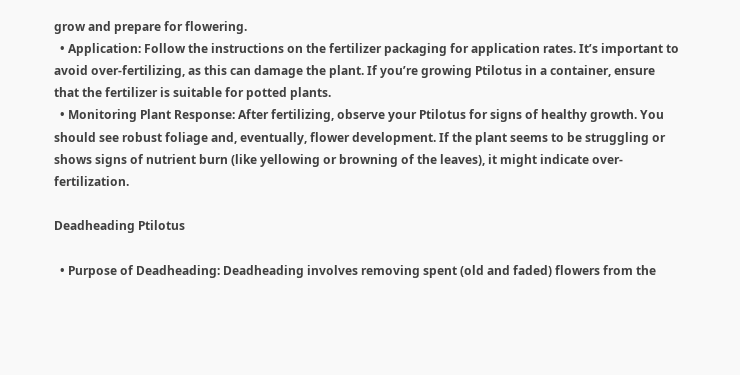grow and prepare for flowering.
  • Application: Follow the instructions on the fertilizer packaging for application rates. It’s important to avoid over-fertilizing, as this can damage the plant. If you’re growing Ptilotus in a container, ensure that the fertilizer is suitable for potted plants.
  • Monitoring Plant Response: After fertilizing, observe your Ptilotus for signs of healthy growth. You should see robust foliage and, eventually, flower development. If the plant seems to be struggling or shows signs of nutrient burn (like yellowing or browning of the leaves), it might indicate over-fertilization.

Deadheading Ptilotus

  • Purpose of Deadheading: Deadheading involves removing spent (old and faded) flowers from the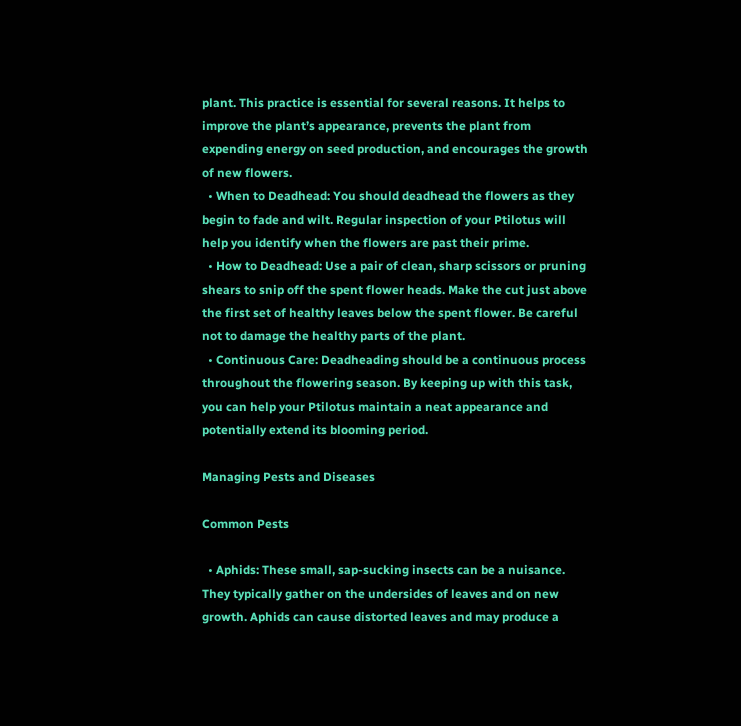plant. This practice is essential for several reasons. It helps to improve the plant’s appearance, prevents the plant from expending energy on seed production, and encourages the growth of new flowers.
  • When to Deadhead: You should deadhead the flowers as they begin to fade and wilt. Regular inspection of your Ptilotus will help you identify when the flowers are past their prime.
  • How to Deadhead: Use a pair of clean, sharp scissors or pruning shears to snip off the spent flower heads. Make the cut just above the first set of healthy leaves below the spent flower. Be careful not to damage the healthy parts of the plant.
  • Continuous Care: Deadheading should be a continuous process throughout the flowering season. By keeping up with this task, you can help your Ptilotus maintain a neat appearance and potentially extend its blooming period.

Managing Pests and Diseases

Common Pests

  • Aphids: These small, sap-sucking insects can be a nuisance. They typically gather on the undersides of leaves and on new growth. Aphids can cause distorted leaves and may produce a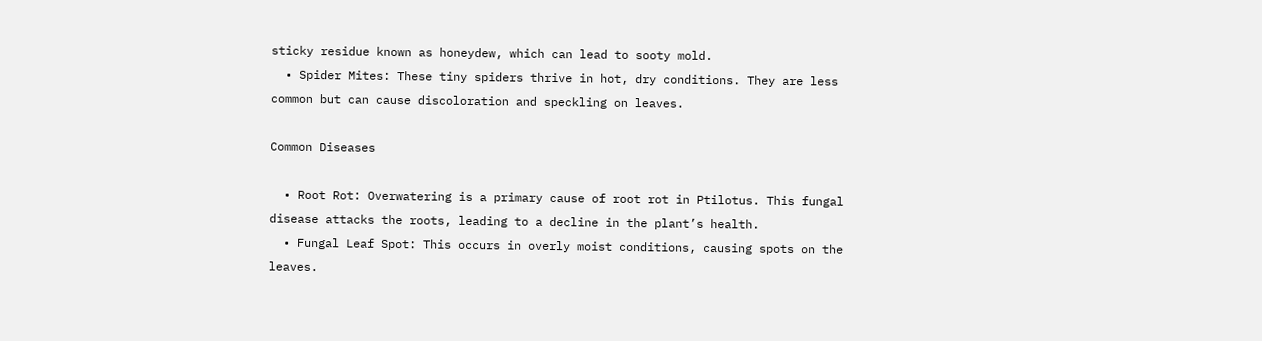sticky residue known as honeydew, which can lead to sooty mold.
  • Spider Mites: These tiny spiders thrive in hot, dry conditions. They are less common but can cause discoloration and speckling on leaves.

Common Diseases

  • Root Rot: Overwatering is a primary cause of root rot in Ptilotus. This fungal disease attacks the roots, leading to a decline in the plant’s health.
  • Fungal Leaf Spot: This occurs in overly moist conditions, causing spots on the leaves.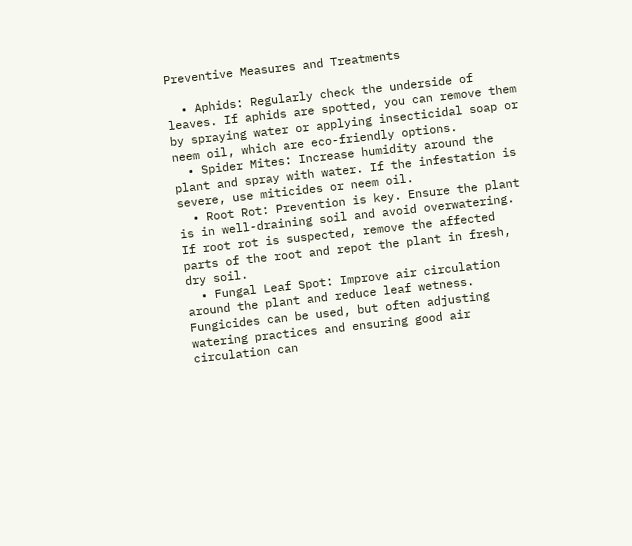Preventive Measures and Treatments

  • Aphids: Regularly check the underside of leaves. If aphids are spotted, you can remove them by spraying water or applying insecticidal soap or neem oil, which are eco-friendly options.
  • Spider Mites: Increase humidity around the plant and spray with water. If the infestation is severe, use miticides or neem oil.
  • Root Rot: Prevention is key. Ensure the plant is in well-draining soil and avoid overwatering. If root rot is suspected, remove the affected parts of the root and repot the plant in fresh, dry soil.
  • Fungal Leaf Spot: Improve air circulation around the plant and reduce leaf wetness. Fungicides can be used, but often adjusting watering practices and ensuring good air circulation can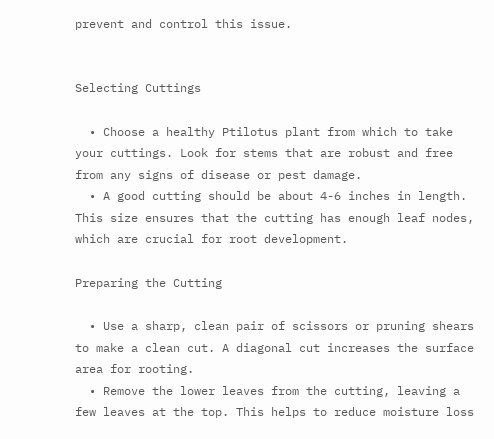prevent and control this issue.


Selecting Cuttings

  • Choose a healthy Ptilotus plant from which to take your cuttings. Look for stems that are robust and free from any signs of disease or pest damage.
  • A good cutting should be about 4-6 inches in length. This size ensures that the cutting has enough leaf nodes, which are crucial for root development.

Preparing the Cutting

  • Use a sharp, clean pair of scissors or pruning shears to make a clean cut. A diagonal cut increases the surface area for rooting.
  • Remove the lower leaves from the cutting, leaving a few leaves at the top. This helps to reduce moisture loss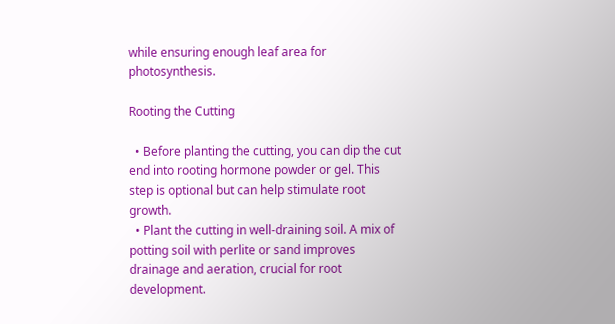while ensuring enough leaf area for photosynthesis.

Rooting the Cutting

  • Before planting the cutting, you can dip the cut end into rooting hormone powder or gel. This step is optional but can help stimulate root growth.
  • Plant the cutting in well-draining soil. A mix of potting soil with perlite or sand improves drainage and aeration, crucial for root development.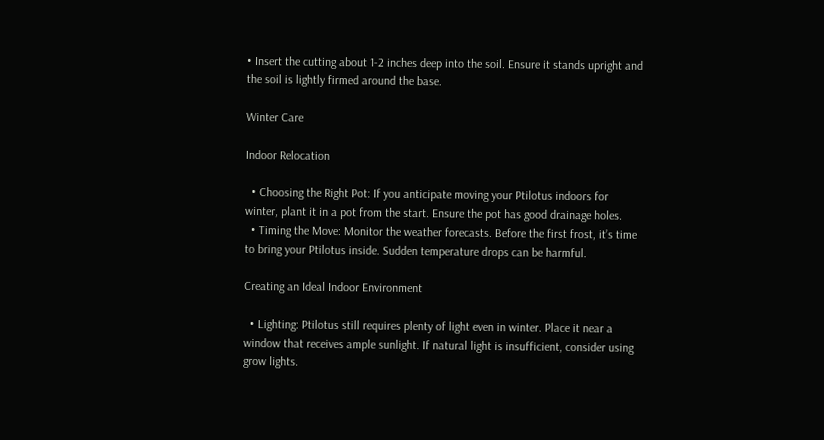• Insert the cutting about 1-2 inches deep into the soil. Ensure it stands upright and the soil is lightly firmed around the base.

Winter Care

Indoor Relocation

  • Choosing the Right Pot: If you anticipate moving your Ptilotus indoors for winter, plant it in a pot from the start. Ensure the pot has good drainage holes.
  • Timing the Move: Monitor the weather forecasts. Before the first frost, it’s time to bring your Ptilotus inside. Sudden temperature drops can be harmful.

Creating an Ideal Indoor Environment

  • Lighting: Ptilotus still requires plenty of light even in winter. Place it near a window that receives ample sunlight. If natural light is insufficient, consider using grow lights.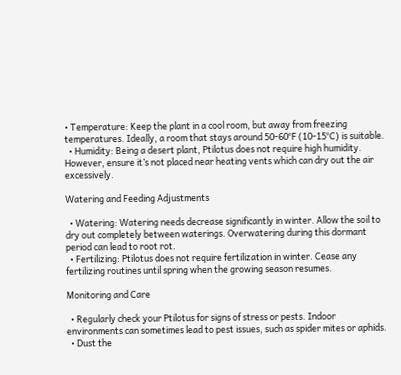• Temperature: Keep the plant in a cool room, but away from freezing temperatures. Ideally, a room that stays around 50-60°F (10-15°C) is suitable.
  • Humidity: Being a desert plant, Ptilotus does not require high humidity. However, ensure it’s not placed near heating vents which can dry out the air excessively.

Watering and Feeding Adjustments

  • Watering: Watering needs decrease significantly in winter. Allow the soil to dry out completely between waterings. Overwatering during this dormant period can lead to root rot.
  • Fertilizing: Ptilotus does not require fertilization in winter. Cease any fertilizing routines until spring when the growing season resumes.

Monitoring and Care

  • Regularly check your Ptilotus for signs of stress or pests. Indoor environments can sometimes lead to pest issues, such as spider mites or aphids.
  • Dust the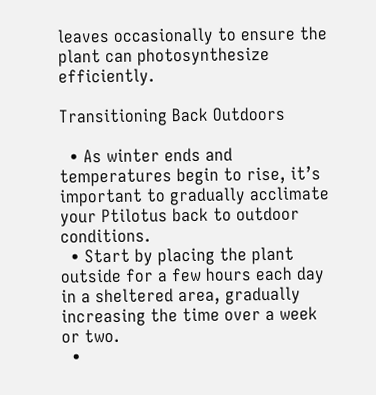leaves occasionally to ensure the plant can photosynthesize efficiently.

Transitioning Back Outdoors

  • As winter ends and temperatures begin to rise, it’s important to gradually acclimate your Ptilotus back to outdoor conditions.
  • Start by placing the plant outside for a few hours each day in a sheltered area, gradually increasing the time over a week or two.
  •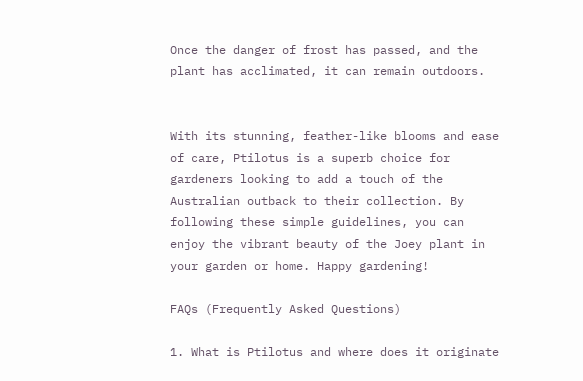Once the danger of frost has passed, and the plant has acclimated, it can remain outdoors.


With its stunning, feather-like blooms and ease of care, Ptilotus is a superb choice for gardeners looking to add a touch of the Australian outback to their collection. By following these simple guidelines, you can enjoy the vibrant beauty of the Joey plant in your garden or home. Happy gardening!

FAQs (Frequently Asked Questions)

1. What is Ptilotus and where does it originate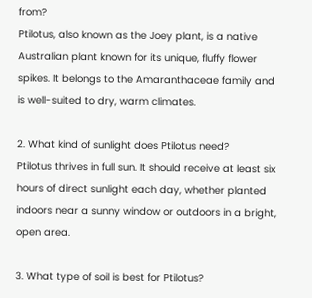from?
Ptilotus, also known as the Joey plant, is a native Australian plant known for its unique, fluffy flower spikes. It belongs to the Amaranthaceae family and is well-suited to dry, warm climates.

2. What kind of sunlight does Ptilotus need?
Ptilotus thrives in full sun. It should receive at least six hours of direct sunlight each day, whether planted indoors near a sunny window or outdoors in a bright, open area.

3. What type of soil is best for Ptilotus?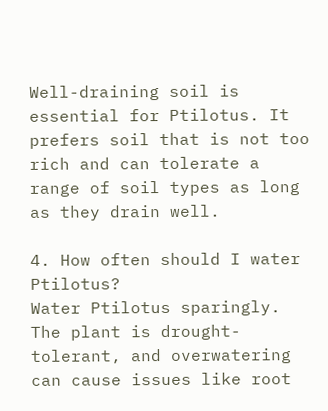Well-draining soil is essential for Ptilotus. It prefers soil that is not too rich and can tolerate a range of soil types as long as they drain well.

4. How often should I water Ptilotus?
Water Ptilotus sparingly. The plant is drought-tolerant, and overwatering can cause issues like root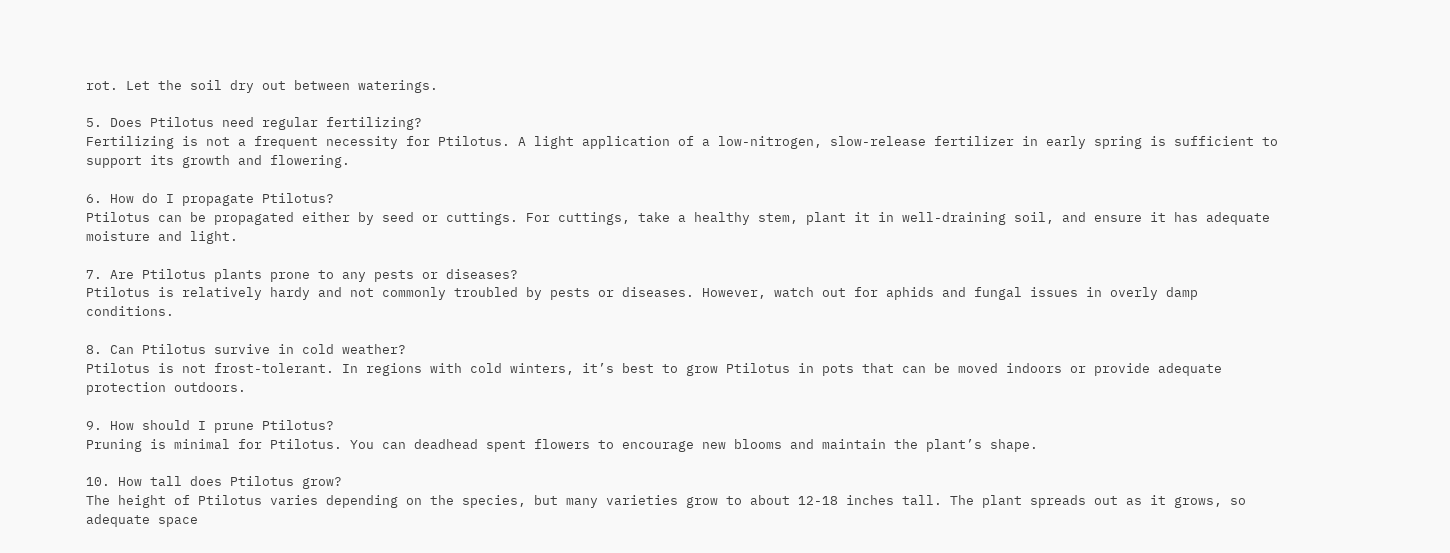rot. Let the soil dry out between waterings.

5. Does Ptilotus need regular fertilizing?
Fertilizing is not a frequent necessity for Ptilotus. A light application of a low-nitrogen, slow-release fertilizer in early spring is sufficient to support its growth and flowering.

6. How do I propagate Ptilotus?
Ptilotus can be propagated either by seed or cuttings. For cuttings, take a healthy stem, plant it in well-draining soil, and ensure it has adequate moisture and light.

7. Are Ptilotus plants prone to any pests or diseases?
Ptilotus is relatively hardy and not commonly troubled by pests or diseases. However, watch out for aphids and fungal issues in overly damp conditions.

8. Can Ptilotus survive in cold weather?
Ptilotus is not frost-tolerant. In regions with cold winters, it’s best to grow Ptilotus in pots that can be moved indoors or provide adequate protection outdoors.

9. How should I prune Ptilotus?
Pruning is minimal for Ptilotus. You can deadhead spent flowers to encourage new blooms and maintain the plant’s shape.

10. How tall does Ptilotus grow?
The height of Ptilotus varies depending on the species, but many varieties grow to about 12-18 inches tall. The plant spreads out as it grows, so adequate space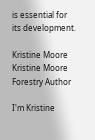is essential for its development.

Kristine Moore
Kristine Moore
Forestry Author

I'm Kristine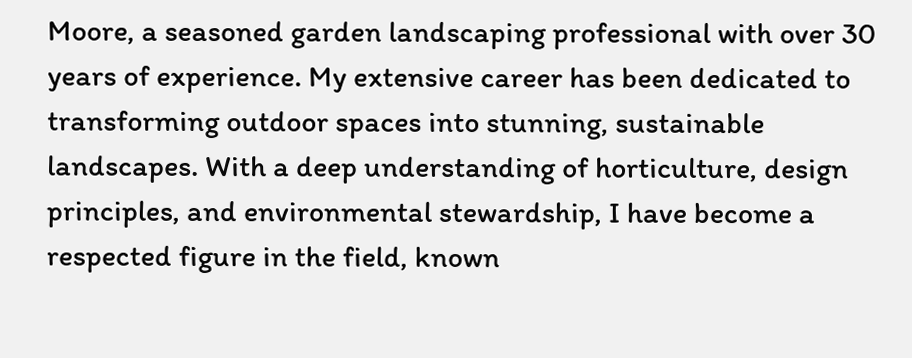Moore, a seasoned garden landscaping professional with over 30 years of experience. My extensive career has been dedicated to transforming outdoor spaces into stunning, sustainable landscapes. With a deep understanding of horticulture, design principles, and environmental stewardship, I have become a respected figure in the field, known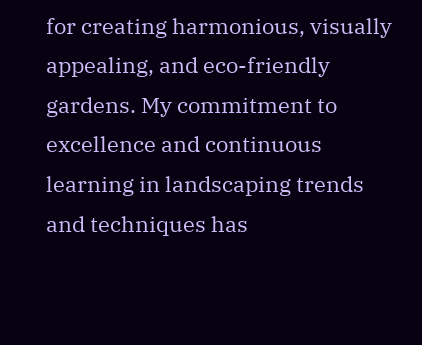for creating harmonious, visually appealing, and eco-friendly gardens. My commitment to excellence and continuous learning in landscaping trends and techniques has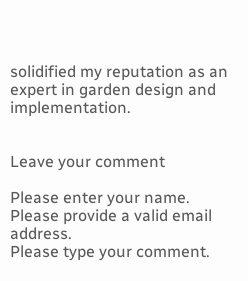solidified my reputation as an expert in garden design and implementation.


Leave your comment

Please enter your name.
Please provide a valid email address.
Please type your comment.